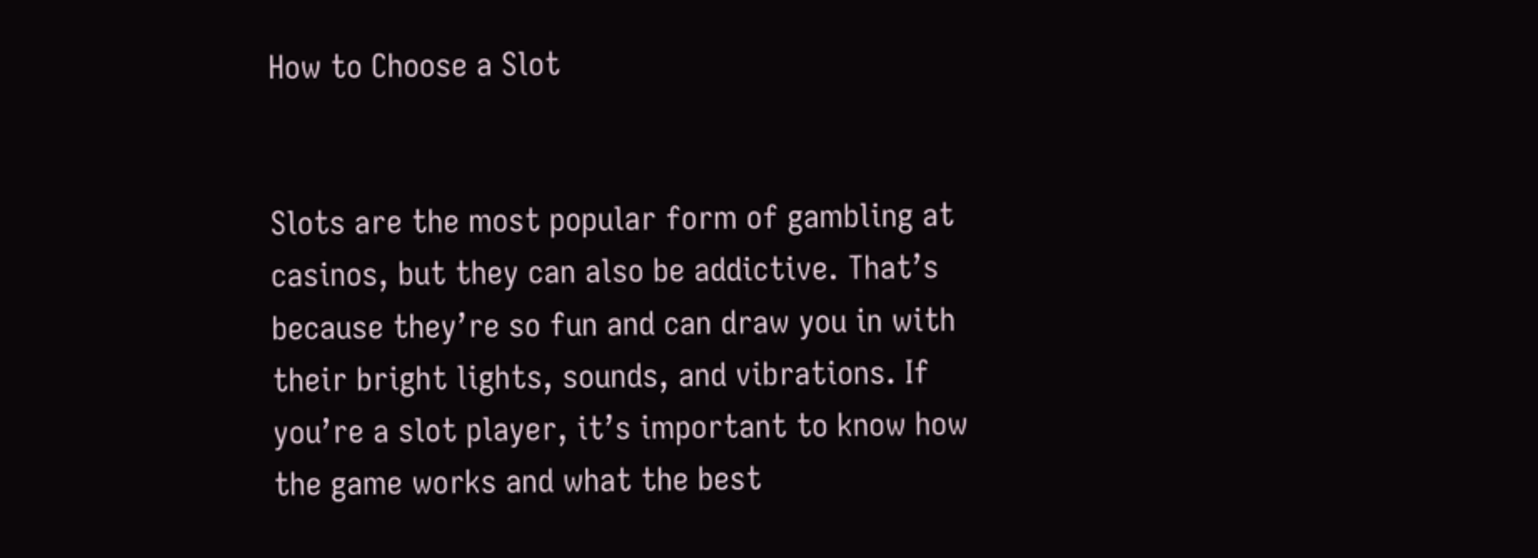How to Choose a Slot


Slots are the most popular form of gambling at casinos, but they can also be addictive. That’s because they’re so fun and can draw you in with their bright lights, sounds, and vibrations. If you’re a slot player, it’s important to know how the game works and what the best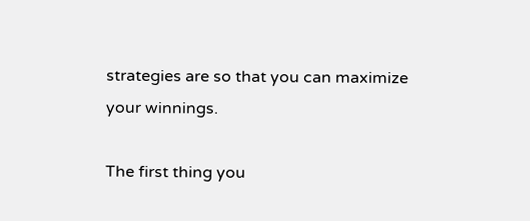strategies are so that you can maximize your winnings.

The first thing you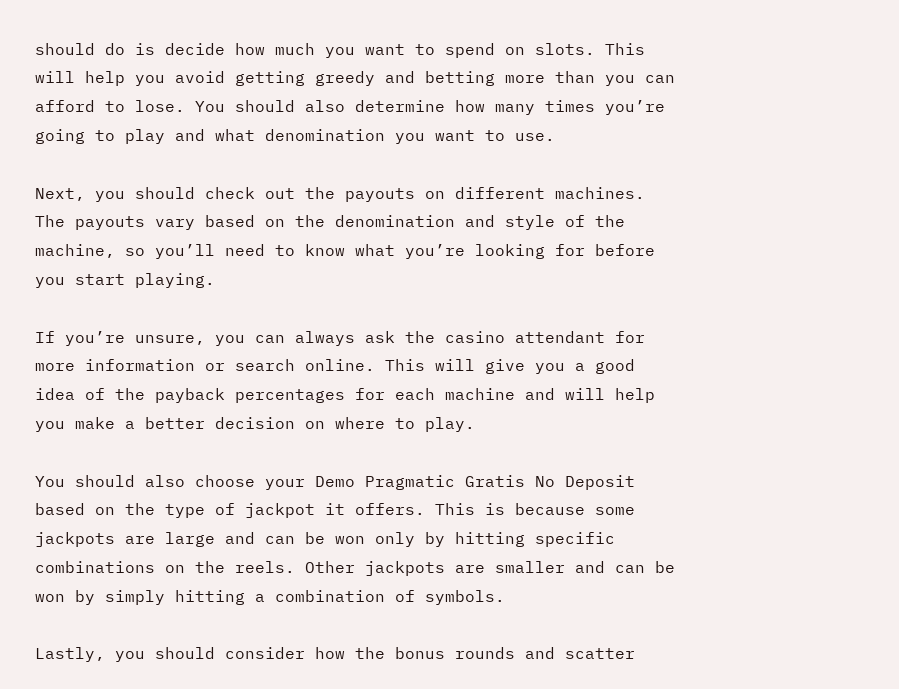should do is decide how much you want to spend on slots. This will help you avoid getting greedy and betting more than you can afford to lose. You should also determine how many times you’re going to play and what denomination you want to use.

Next, you should check out the payouts on different machines. The payouts vary based on the denomination and style of the machine, so you’ll need to know what you’re looking for before you start playing.

If you’re unsure, you can always ask the casino attendant for more information or search online. This will give you a good idea of the payback percentages for each machine and will help you make a better decision on where to play.

You should also choose your Demo Pragmatic Gratis No Deposit based on the type of jackpot it offers. This is because some jackpots are large and can be won only by hitting specific combinations on the reels. Other jackpots are smaller and can be won by simply hitting a combination of symbols.

Lastly, you should consider how the bonus rounds and scatter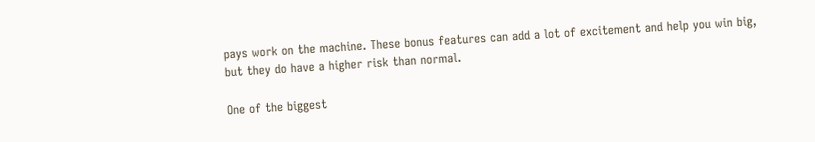pays work on the machine. These bonus features can add a lot of excitement and help you win big, but they do have a higher risk than normal.

One of the biggest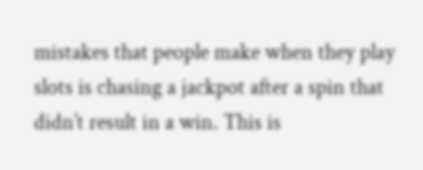mistakes that people make when they play slots is chasing a jackpot after a spin that didn’t result in a win. This is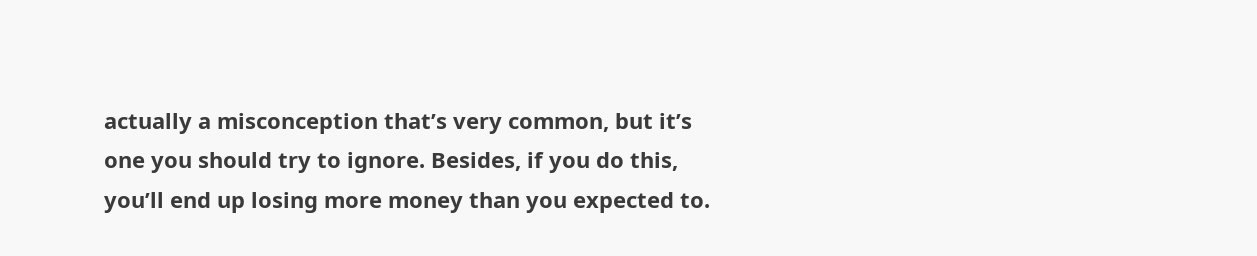actually a misconception that’s very common, but it’s one you should try to ignore. Besides, if you do this, you’ll end up losing more money than you expected to.